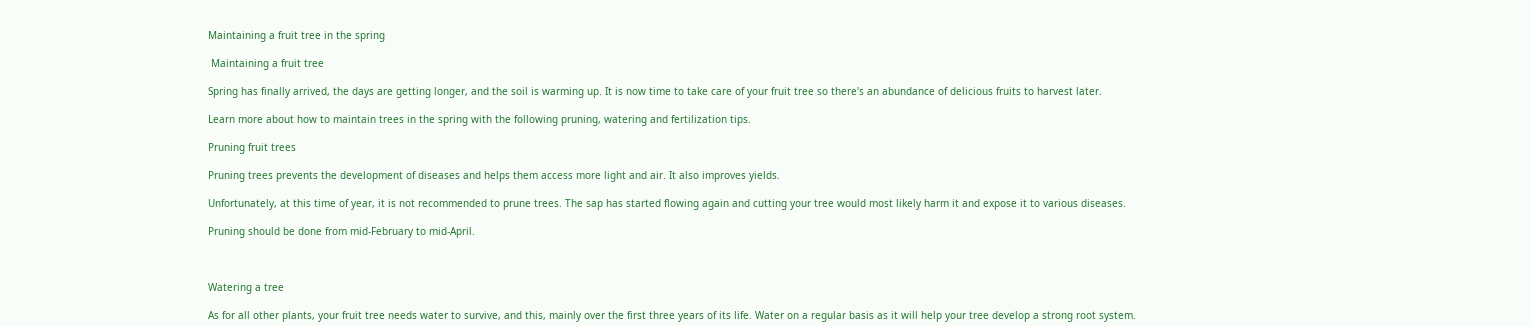Maintaining a fruit tree in the spring

 Maintaining a fruit tree

Spring has finally arrived, the days are getting longer, and the soil is warming up. It is now time to take care of your fruit tree so there's an abundance of delicious fruits to harvest later.

Learn more about how to maintain trees in the spring with the following pruning, watering and fertilization tips.

Pruning fruit trees

Pruning trees prevents the development of diseases and helps them access more light and air. It also improves yields.

Unfortunately, at this time of year, it is not recommended to prune trees. The sap has started flowing again and cutting your tree would most likely harm it and expose it to various diseases.

Pruning should be done from mid-February to mid-April.



Watering a tree

As for all other plants, your fruit tree needs water to survive, and this, mainly over the first three years of its life. Water on a regular basis as it will help your tree develop a strong root system.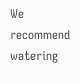We recommend watering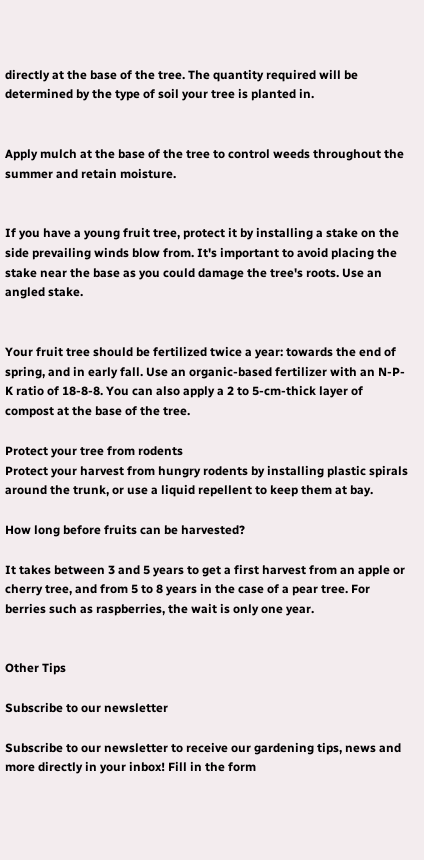directly at the base of the tree. The quantity required will be determined by the type of soil your tree is planted in.


Apply mulch at the base of the tree to control weeds throughout the summer and retain moisture.


If you have a young fruit tree, protect it by installing a stake on the side prevailing winds blow from. It's important to avoid placing the stake near the base as you could damage the tree's roots. Use an angled stake.


Your fruit tree should be fertilized twice a year: towards the end of spring, and in early fall. Use an organic-based fertilizer with an N-P-K ratio of 18-8-8. You can also apply a 2 to 5-cm-thick layer of compost at the base of the tree.

Protect your tree from rodents
Protect your harvest from hungry rodents by installing plastic spirals around the trunk, or use a liquid repellent to keep them at bay.

How long before fruits can be harvested?

It takes between 3 and 5 years to get a first harvest from an apple or cherry tree, and from 5 to 8 years in the case of a pear tree. For berries such as raspberries, the wait is only one year.


Other Tips

Subscribe to our newsletter

Subscribe to our newsletter to receive our gardening tips, news and more directly in your inbox! Fill in the form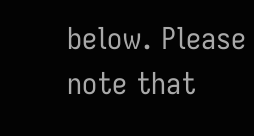below. Please note that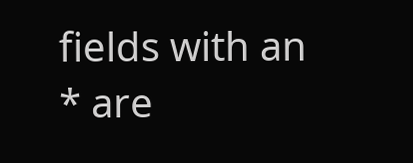fields with an * are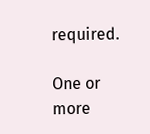required.

One or more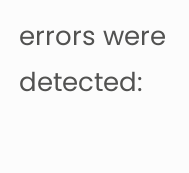errors were detected: